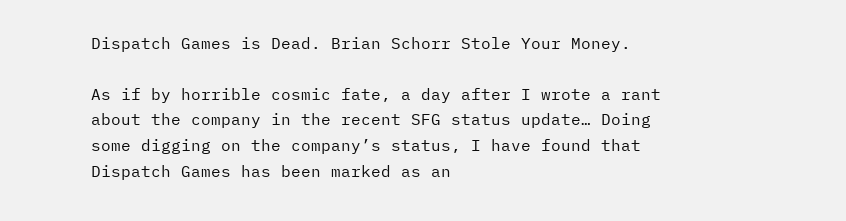Dispatch Games is Dead. Brian Schorr Stole Your Money.

As if by horrible cosmic fate, a day after I wrote a rant about the company in the recent SFG status update… Doing some digging on the company’s status, I have found that Dispatch Games has been marked as an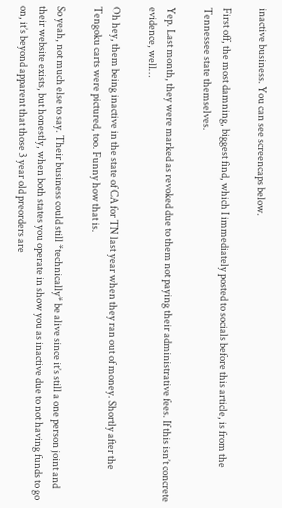inactive business. You can see screencaps below.

First off, the most damning, biggest find, which I immediately posted to socials before this article, is from the Tennessee state themselves.

Yep. Last month, they were marked as revoked due to them not paying their administrative fees. If this isn’t concrete evidence, well…

Oh hey, them being inactive in the state of CA for TN last year when they ran out of money. Shortly after the Tengoku carts were pictured, too. Funny how that is.

So yeah, not much else to say. Their business could still *technically* be alive since it’s still a one person joint and their website exists, but honestly, when both states you operate in show you as inactive due to not having funds to go on, it’s beyond apparent that those 3 year old preorders are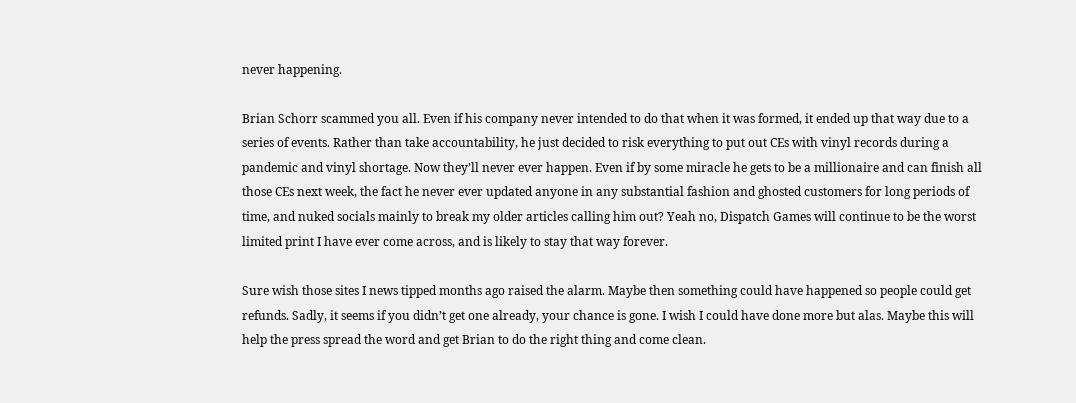never happening.

Brian Schorr scammed you all. Even if his company never intended to do that when it was formed, it ended up that way due to a series of events. Rather than take accountability, he just decided to risk everything to put out CEs with vinyl records during a pandemic and vinyl shortage. Now they’ll never ever happen. Even if by some miracle he gets to be a millionaire and can finish all those CEs next week, the fact he never ever updated anyone in any substantial fashion and ghosted customers for long periods of time, and nuked socials mainly to break my older articles calling him out? Yeah no, Dispatch Games will continue to be the worst limited print I have ever come across, and is likely to stay that way forever.

Sure wish those sites I news tipped months ago raised the alarm. Maybe then something could have happened so people could get refunds. Sadly, it seems if you didn’t get one already, your chance is gone. I wish I could have done more but alas. Maybe this will help the press spread the word and get Brian to do the right thing and come clean.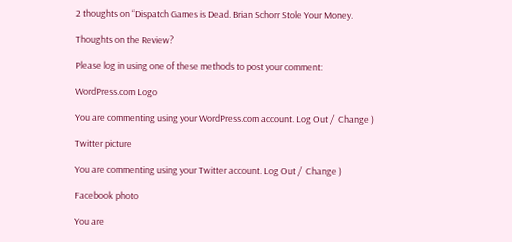2 thoughts on “Dispatch Games is Dead. Brian Schorr Stole Your Money.

Thoughts on the Review?

Please log in using one of these methods to post your comment:

WordPress.com Logo

You are commenting using your WordPress.com account. Log Out /  Change )

Twitter picture

You are commenting using your Twitter account. Log Out /  Change )

Facebook photo

You are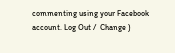commenting using your Facebook account. Log Out /  Change )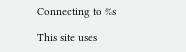Connecting to %s

This site uses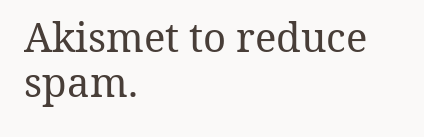Akismet to reduce spam.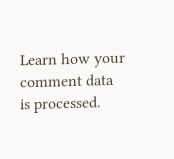Learn how your comment data is processed.